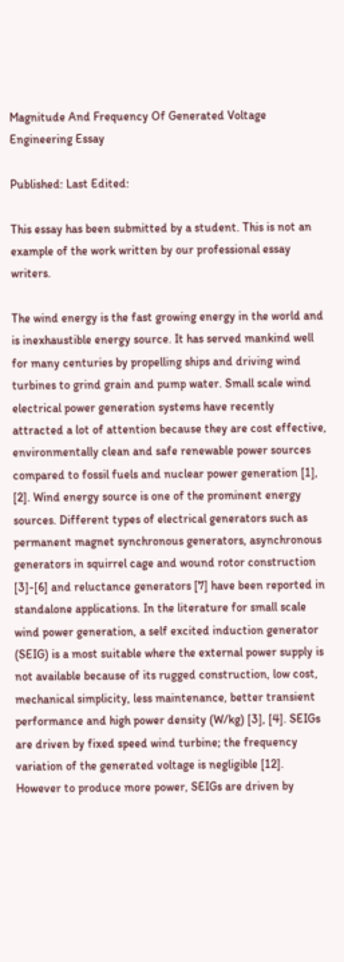Magnitude And Frequency Of Generated Voltage Engineering Essay

Published: Last Edited:

This essay has been submitted by a student. This is not an example of the work written by our professional essay writers.

The wind energy is the fast growing energy in the world and is inexhaustible energy source. It has served mankind well for many centuries by propelling ships and driving wind turbines to grind grain and pump water. Small scale wind electrical power generation systems have recently attracted a lot of attention because they are cost effective, environmentally clean and safe renewable power sources compared to fossil fuels and nuclear power generation [1], [2]. Wind energy source is one of the prominent energy sources. Different types of electrical generators such as permanent magnet synchronous generators, asynchronous generators in squirrel cage and wound rotor construction [3]-[6] and reluctance generators [7] have been reported in standalone applications. In the literature for small scale wind power generation, a self excited induction generator (SEIG) is a most suitable where the external power supply is not available because of its rugged construction, low cost, mechanical simplicity, less maintenance, better transient performance and high power density (W/kg) [3], [4]. SEIGs are driven by fixed speed wind turbine; the frequency variation of the generated voltage is negligible [12]. However to produce more power, SEIGs are driven by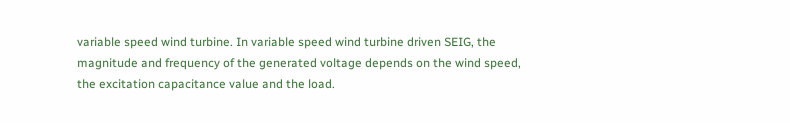variable speed wind turbine. In variable speed wind turbine driven SEIG, the magnitude and frequency of the generated voltage depends on the wind speed, the excitation capacitance value and the load.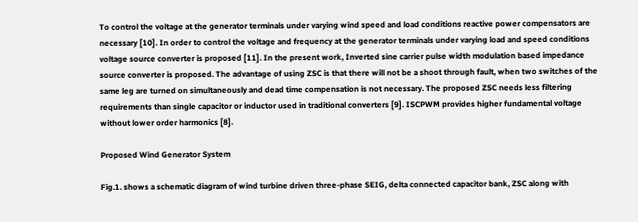To control the voltage at the generator terminals under varying wind speed and load conditions reactive power compensators are necessary [10]. In order to control the voltage and frequency at the generator terminals under varying load and speed conditions voltage source converter is proposed [11]. In the present work, Inverted sine carrier pulse width modulation based impedance source converter is proposed. The advantage of using ZSC is that there will not be a shoot through fault, when two switches of the same leg are turned on simultaneously and dead time compensation is not necessary. The proposed ZSC needs less filtering requirements than single capacitor or inductor used in traditional converters [9]. ISCPWM provides higher fundamental voltage without lower order harmonics [8].

Proposed Wind Generator System

Fig.1. shows a schematic diagram of wind turbine driven three-phase SEIG, delta connected capacitor bank, ZSC along with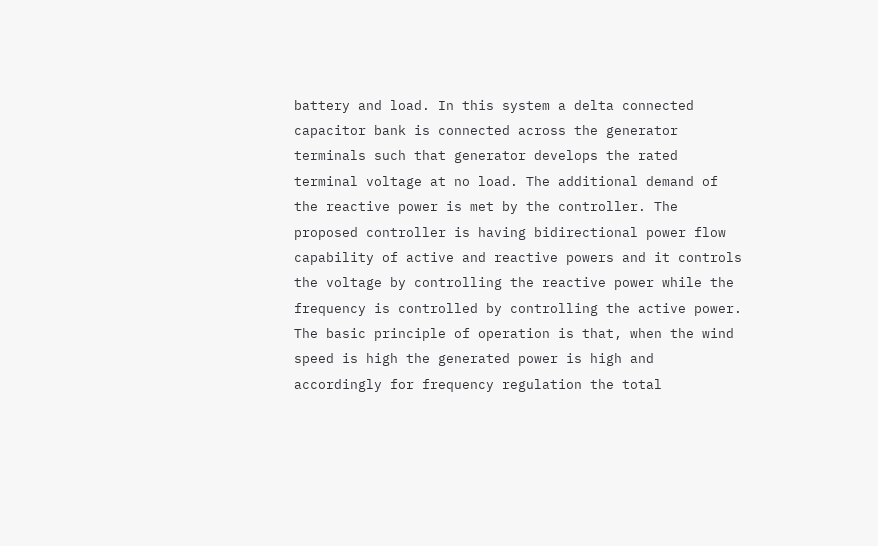battery and load. In this system a delta connected capacitor bank is connected across the generator terminals such that generator develops the rated terminal voltage at no load. The additional demand of the reactive power is met by the controller. The proposed controller is having bidirectional power flow capability of active and reactive powers and it controls the voltage by controlling the reactive power while the frequency is controlled by controlling the active power. The basic principle of operation is that, when the wind speed is high the generated power is high and accordingly for frequency regulation the total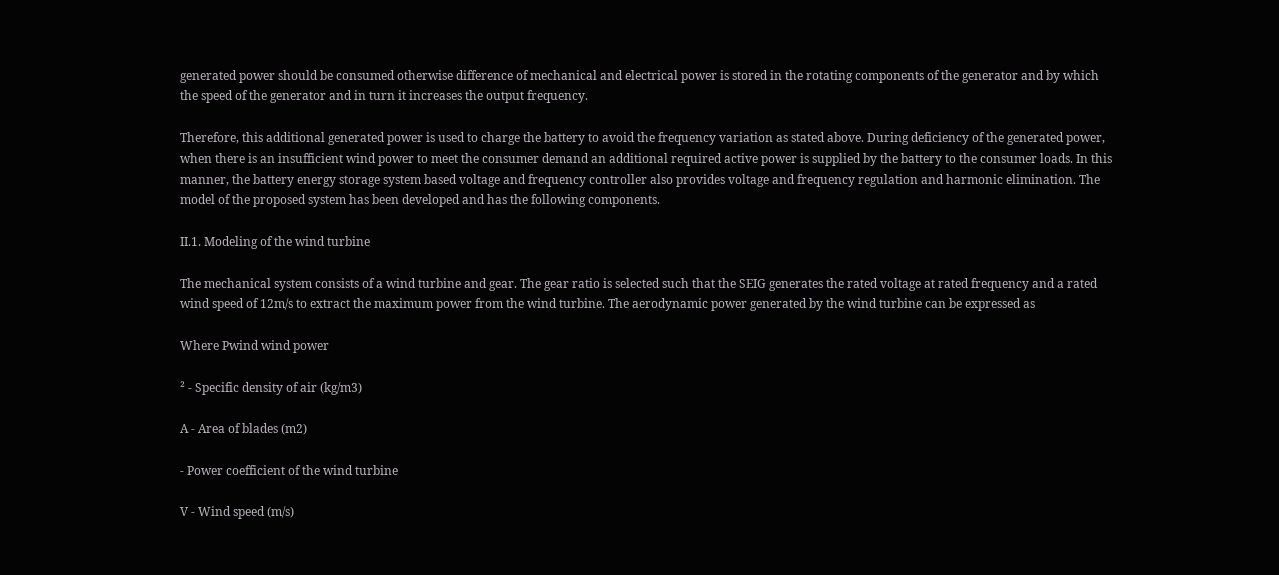generated power should be consumed otherwise difference of mechanical and electrical power is stored in the rotating components of the generator and by which the speed of the generator and in turn it increases the output frequency.

Therefore, this additional generated power is used to charge the battery to avoid the frequency variation as stated above. During deficiency of the generated power, when there is an insufficient wind power to meet the consumer demand an additional required active power is supplied by the battery to the consumer loads. In this manner, the battery energy storage system based voltage and frequency controller also provides voltage and frequency regulation and harmonic elimination. The model of the proposed system has been developed and has the following components.

II.1. Modeling of the wind turbine

The mechanical system consists of a wind turbine and gear. The gear ratio is selected such that the SEIG generates the rated voltage at rated frequency and a rated wind speed of 12m/s to extract the maximum power from the wind turbine. The aerodynamic power generated by the wind turbine can be expressed as

Where Pwind wind power

² - Specific density of air (kg/m3)

A - Area of blades (m2)

- Power coefficient of the wind turbine

V - Wind speed (m/s)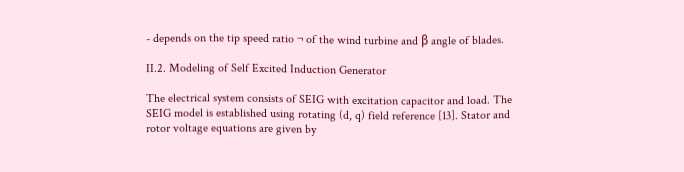- depends on the tip speed ratio ¬ of the wind turbine and β angle of blades.

II.2. Modeling of Self Excited Induction Generator

The electrical system consists of SEIG with excitation capacitor and load. The SEIG model is established using rotating (d, q) field reference [13]. Stator and rotor voltage equations are given by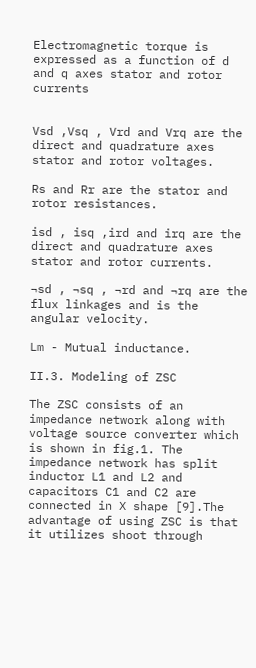Electromagnetic torque is expressed as a function of d and q axes stator and rotor currents


Vsd ,Vsq , Vrd and Vrq are the direct and quadrature axes stator and rotor voltages.

Rs and Rr are the stator and rotor resistances.

isd , isq ,ird and irq are the direct and quadrature axes stator and rotor currents.

¬sd , ¬sq , ¬rd and ¬rq are the flux linkages and is the angular velocity.

Lm - Mutual inductance.

II.3. Modeling of ZSC

The ZSC consists of an impedance network along with voltage source converter which is shown in fig.1. The impedance network has split inductor L1 and L2 and capacitors C1 and C2 are connected in X shape [9].The advantage of using ZSC is that it utilizes shoot through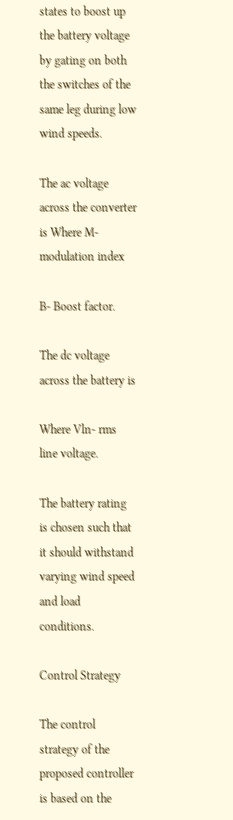states to boost up the battery voltage by gating on both the switches of the same leg during low wind speeds.

The ac voltage across the converter is Where M- modulation index

B- Boost factor.

The dc voltage across the battery is

Where Vln- rms line voltage.

The battery rating is chosen such that it should withstand varying wind speed and load conditions.

Control Strategy

The control strategy of the proposed controller is based on the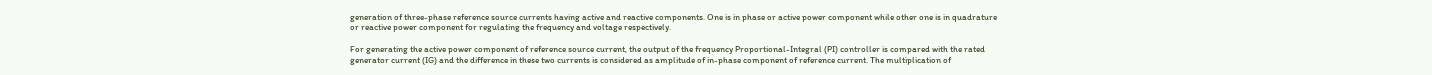generation of three-phase reference source currents having active and reactive components. One is in phase or active power component while other one is in quadrature or reactive power component for regulating the frequency and voltage respectively.

For generating the active power component of reference source current, the output of the frequency Proportional-Integral (PI) controller is compared with the rated generator current (IG) and the difference in these two currents is considered as amplitude of in-phase component of reference current. The multiplication of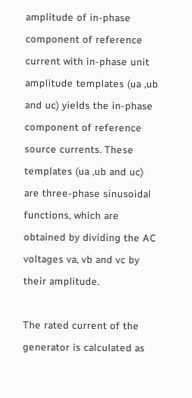amplitude of in-phase component of reference current with in-phase unit amplitude templates (ua ,ub and uc) yields the in-phase component of reference source currents. These templates (ua ,ub and uc) are three-phase sinusoidal functions, which are obtained by dividing the AC voltages va, vb and vc by their amplitude.

The rated current of the generator is calculated as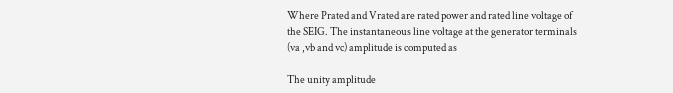Where Prated and Vrated are rated power and rated line voltage of the SEIG. The instantaneous line voltage at the generator terminals (va ,vb and vc) amplitude is computed as

The unity amplitude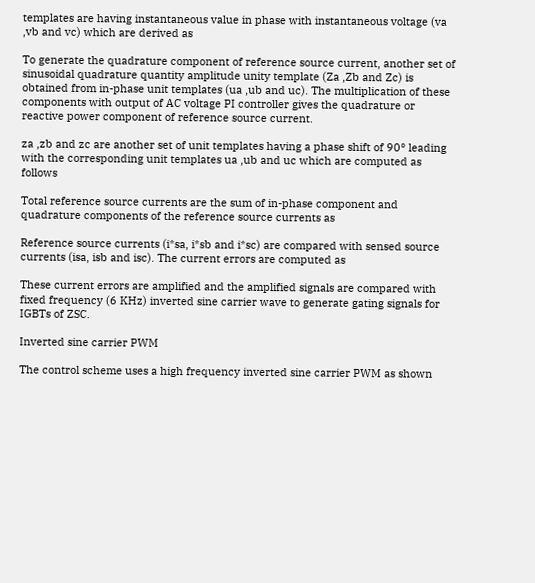templates are having instantaneous value in phase with instantaneous voltage (va ,vb and vc) which are derived as

To generate the quadrature component of reference source current, another set of sinusoidal quadrature quantity amplitude unity template (Za ,Zb and Zc) is obtained from in-phase unit templates (ua ,ub and uc). The multiplication of these components with output of AC voltage PI controller gives the quadrature or reactive power component of reference source current.

za ,zb and zc are another set of unit templates having a phase shift of 90° leading with the corresponding unit templates ua ,ub and uc which are computed as follows

Total reference source currents are the sum of in-phase component and quadrature components of the reference source currents as

Reference source currents (i*sa, i*sb and i*sc) are compared with sensed source currents (isa, isb and isc). The current errors are computed as

These current errors are amplified and the amplified signals are compared with fixed frequency (6 KHz) inverted sine carrier wave to generate gating signals for IGBTs of ZSC.

Inverted sine carrier PWM

The control scheme uses a high frequency inverted sine carrier PWM as shown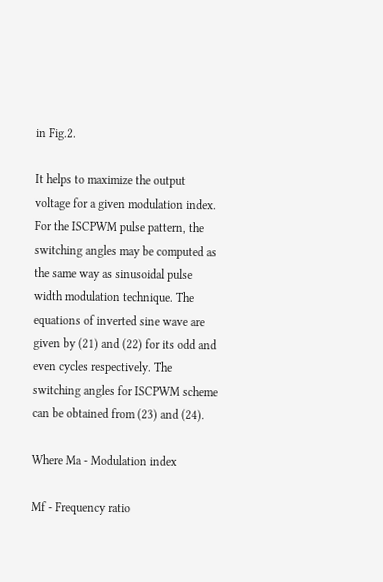in Fig.2.

It helps to maximize the output voltage for a given modulation index. For the ISCPWM pulse pattern, the switching angles may be computed as the same way as sinusoidal pulse width modulation technique. The equations of inverted sine wave are given by (21) and (22) for its odd and even cycles respectively. The switching angles for ISCPWM scheme can be obtained from (23) and (24).

Where Ma - Modulation index

Mf - Frequency ratio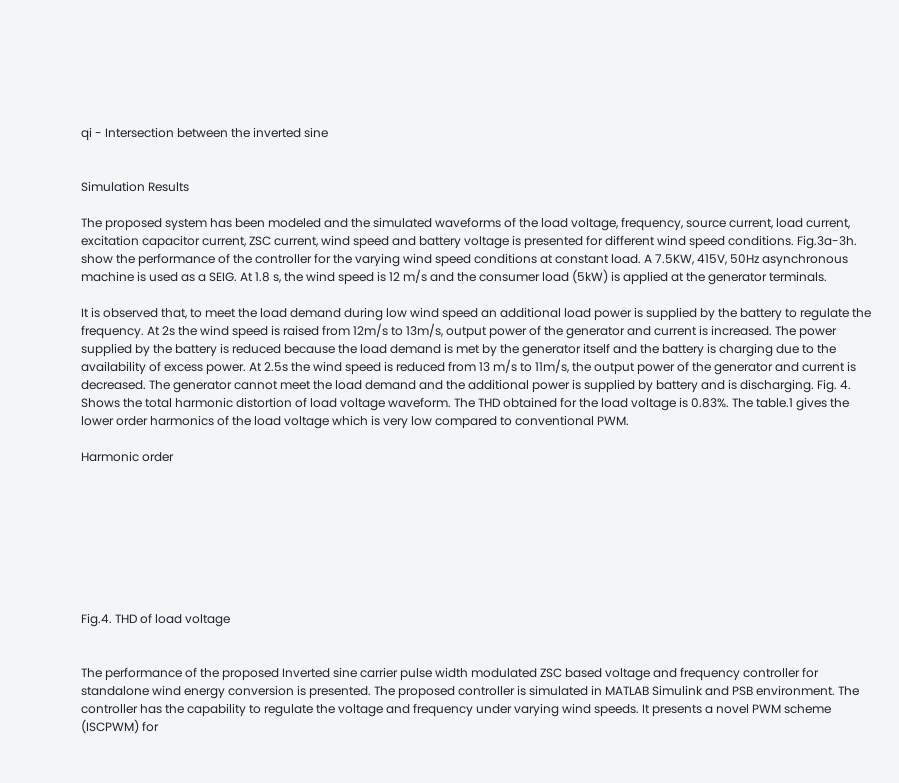qi - Intersection between the inverted sine


Simulation Results

The proposed system has been modeled and the simulated waveforms of the load voltage, frequency, source current, load current, excitation capacitor current, ZSC current, wind speed and battery voltage is presented for different wind speed conditions. Fig.3a-3h. show the performance of the controller for the varying wind speed conditions at constant load. A 7.5KW, 415V, 50Hz asynchronous machine is used as a SEIG. At 1.8 s, the wind speed is 12 m/s and the consumer load (5kW) is applied at the generator terminals.

It is observed that, to meet the load demand during low wind speed an additional load power is supplied by the battery to regulate the frequency. At 2s the wind speed is raised from 12m/s to 13m/s, output power of the generator and current is increased. The power supplied by the battery is reduced because the load demand is met by the generator itself and the battery is charging due to the availability of excess power. At 2.5s the wind speed is reduced from 13 m/s to 11m/s, the output power of the generator and current is decreased. The generator cannot meet the load demand and the additional power is supplied by battery and is discharging. Fig. 4. Shows the total harmonic distortion of load voltage waveform. The THD obtained for the load voltage is 0.83%. The table.1 gives the lower order harmonics of the load voltage which is very low compared to conventional PWM.

Harmonic order








Fig.4. THD of load voltage


The performance of the proposed Inverted sine carrier pulse width modulated ZSC based voltage and frequency controller for standalone wind energy conversion is presented. The proposed controller is simulated in MATLAB Simulink and PSB environment. The controller has the capability to regulate the voltage and frequency under varying wind speeds. It presents a novel PWM scheme (ISCPWM) for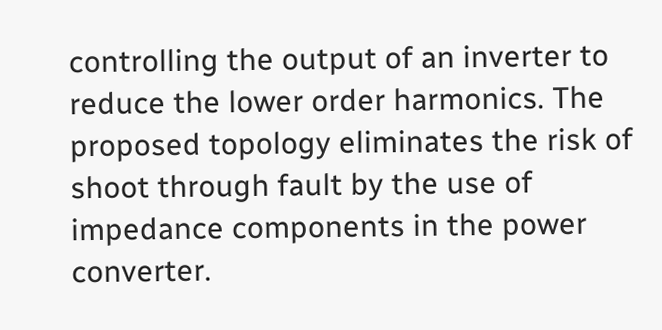controlling the output of an inverter to reduce the lower order harmonics. The proposed topology eliminates the risk of shoot through fault by the use of impedance components in the power converter.